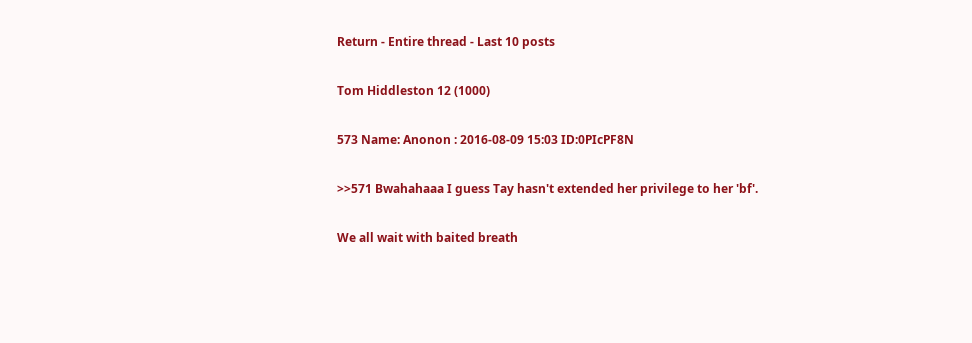Return - Entire thread - Last 10 posts

Tom Hiddleston 12 (1000)

573 Name: Anonon : 2016-08-09 15:03 ID:0PIcPF8N

>>571 Bwahahaaa I guess Tay hasn't extended her privilege to her 'bf'.

We all wait with baited breath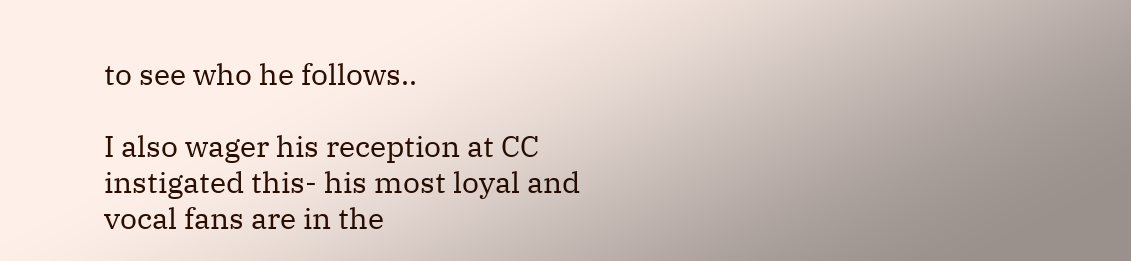to see who he follows..

I also wager his reception at CC instigated this- his most loyal and vocal fans are in the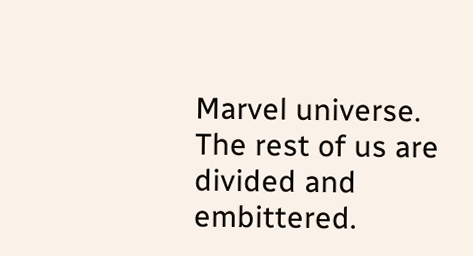Marvel universe. The rest of us are divided and embittered.